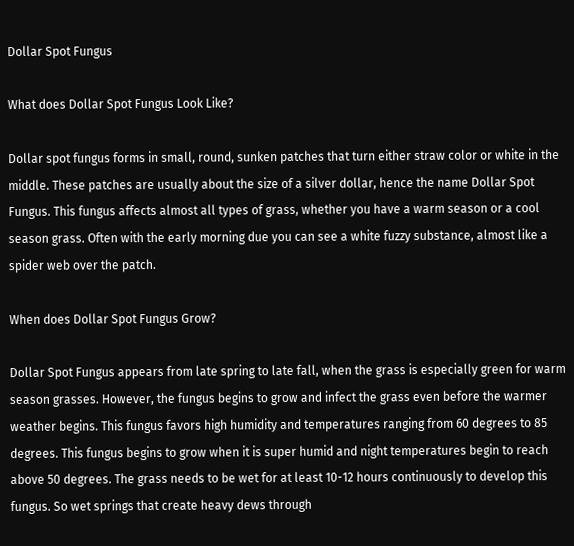Dollar Spot Fungus

What does Dollar Spot Fungus Look Like?

Dollar spot fungus forms in small, round, sunken patches that turn either straw color or white in the middle. These patches are usually about the size of a silver dollar, hence the name Dollar Spot Fungus. This fungus affects almost all types of grass, whether you have a warm season or a cool season grass. Often with the early morning due you can see a white fuzzy substance, almost like a spider web over the patch.

When does Dollar Spot Fungus Grow?

Dollar Spot Fungus appears from late spring to late fall, when the grass is especially green for warm season grasses. However, the fungus begins to grow and infect the grass even before the warmer weather begins. This fungus favors high humidity and temperatures ranging from 60 degrees to 85 degrees. This fungus begins to grow when it is super humid and night temperatures begin to reach above 50 degrees. The grass needs to be wet for at least 10-12 hours continuously to develop this fungus. So wet springs that create heavy dews through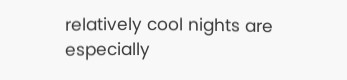relatively cool nights are especially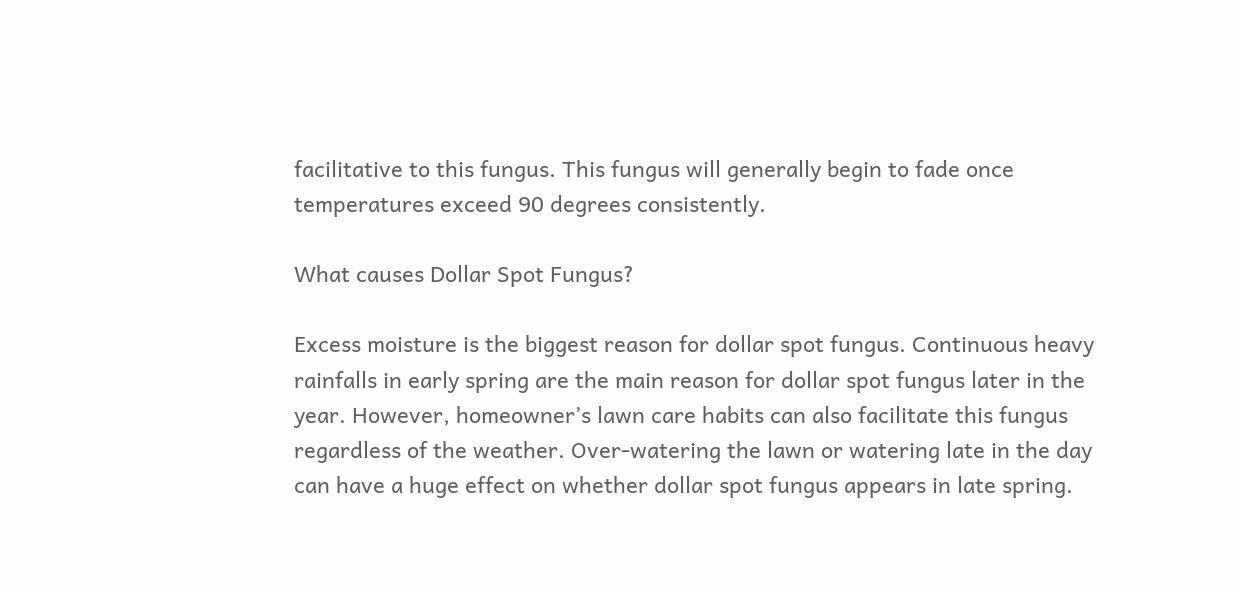facilitative to this fungus. This fungus will generally begin to fade once temperatures exceed 90 degrees consistently.

What causes Dollar Spot Fungus?

Excess moisture is the biggest reason for dollar spot fungus. Continuous heavy rainfalls in early spring are the main reason for dollar spot fungus later in the year. However, homeowner’s lawn care habits can also facilitate this fungus regardless of the weather. Over-watering the lawn or watering late in the day can have a huge effect on whether dollar spot fungus appears in late spring.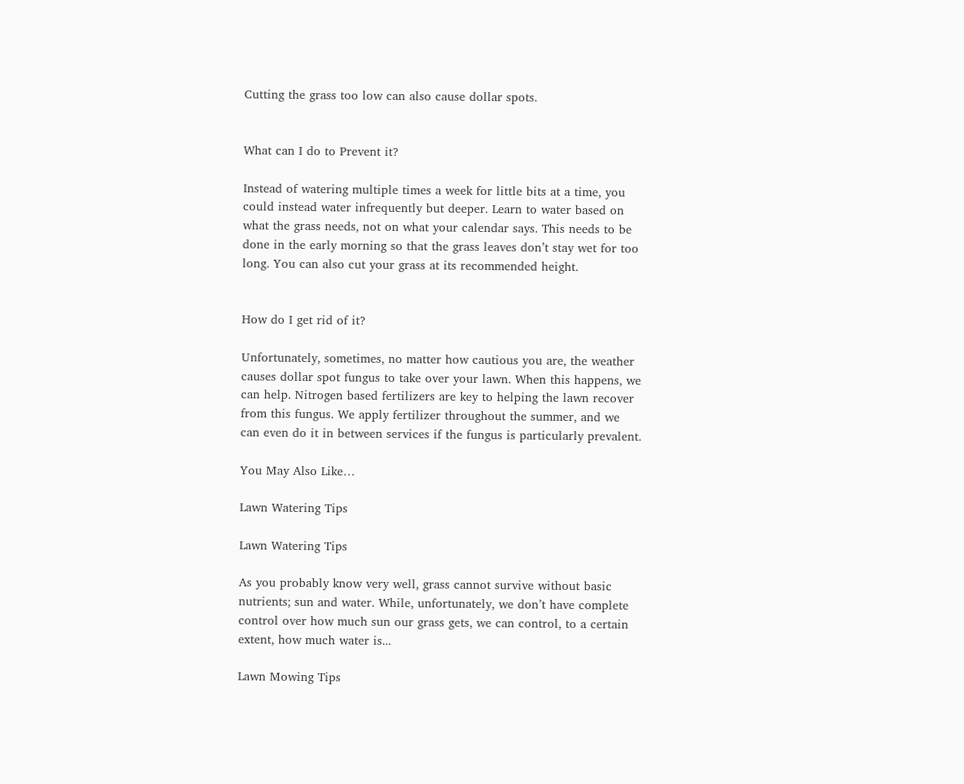Cutting the grass too low can also cause dollar spots.


What can I do to Prevent it?

Instead of watering multiple times a week for little bits at a time, you could instead water infrequently but deeper. Learn to water based on what the grass needs, not on what your calendar says. This needs to be done in the early morning so that the grass leaves don’t stay wet for too long. You can also cut your grass at its recommended height.


How do I get rid of it?

Unfortunately, sometimes, no matter how cautious you are, the weather causes dollar spot fungus to take over your lawn. When this happens, we can help. Nitrogen based fertilizers are key to helping the lawn recover from this fungus. We apply fertilizer throughout the summer, and we can even do it in between services if the fungus is particularly prevalent.

You May Also Like…

Lawn Watering Tips

Lawn Watering Tips

As you probably know very well, grass cannot survive without basic nutrients; sun and water. While, unfortunately, we don’t have complete control over how much sun our grass gets, we can control, to a certain extent, how much water is...

Lawn Mowing Tips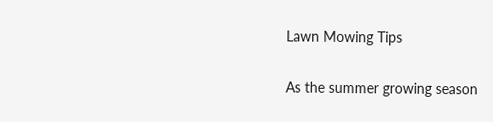Lawn Mowing Tips

As the summer growing season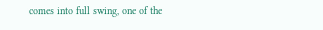comes into full swing, one of the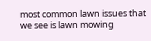most common lawn issues that we see is lawn mowing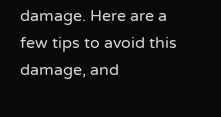damage. Here are a few tips to avoid this damage, and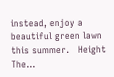instead, enjoy a beautiful green lawn this summer.   Height The...